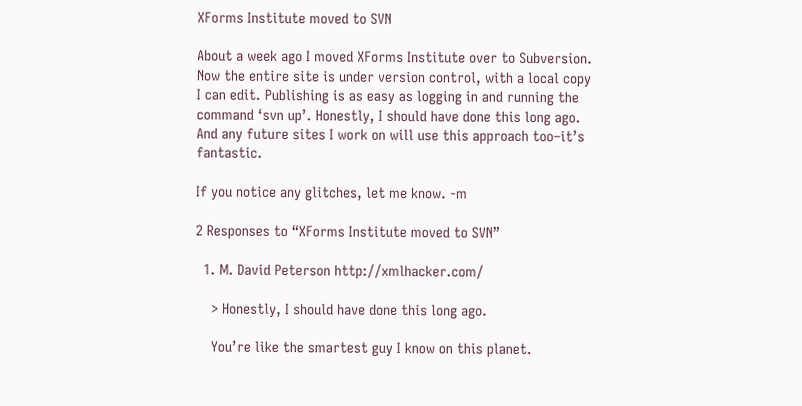XForms Institute moved to SVN

About a week ago I moved XForms Institute over to Subversion. Now the entire site is under version control, with a local copy I can edit. Publishing is as easy as logging in and running the command ‘svn up’. Honestly, I should have done this long ago. And any future sites I work on will use this approach too–it’s fantastic.

If you notice any glitches, let me know. -m

2 Responses to “XForms Institute moved to SVN”

  1. M. David Peterson http://xmlhacker.com/

    > Honestly, I should have done this long ago.

    You’re like the smartest guy I know on this planet.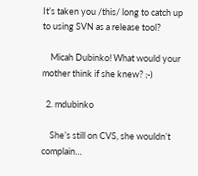It’s taken you /this/ long to catch up to using SVN as a release tool?

    Micah Dubinko! What would your mother think if she knew? ;-)

  2. mdubinko

    She’s still on CVS, she wouldn’t complain…